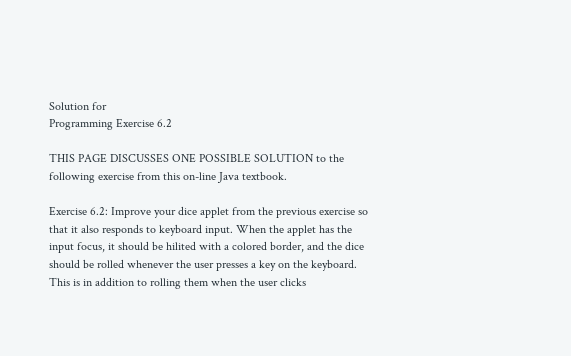Solution for
Programming Exercise 6.2

THIS PAGE DISCUSSES ONE POSSIBLE SOLUTION to the following exercise from this on-line Java textbook.

Exercise 6.2: Improve your dice applet from the previous exercise so that it also responds to keyboard input. When the applet has the input focus, it should be hilited with a colored border, and the dice should be rolled whenever the user presses a key on the keyboard. This is in addition to rolling them when the user clicks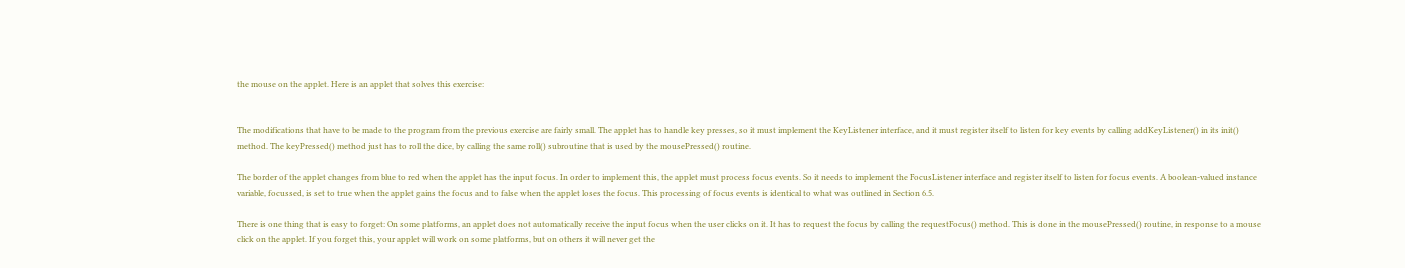the mouse on the applet. Here is an applet that solves this exercise:


The modifications that have to be made to the program from the previous exercise are fairly small. The applet has to handle key presses, so it must implement the KeyListener interface, and it must register itself to listen for key events by calling addKeyListener() in its init() method. The keyPressed() method just has to roll the dice, by calling the same roll() subroutine that is used by the mousePressed() routine.

The border of the applet changes from blue to red when the applet has the input focus. In order to implement this, the applet must process focus events. So it needs to implement the FocusListener interface and register itself to listen for focus events. A boolean-valued instance variable, focussed, is set to true when the applet gains the focus and to false when the applet loses the focus. This processing of focus events is identical to what was outlined in Section 6.5.

There is one thing that is easy to forget: On some platforms, an applet does not automatically receive the input focus when the user clicks on it. It has to request the focus by calling the requestFocus() method. This is done in the mousePressed() routine, in response to a mouse click on the applet. If you forget this, your applet will work on some platforms, but on others it will never get the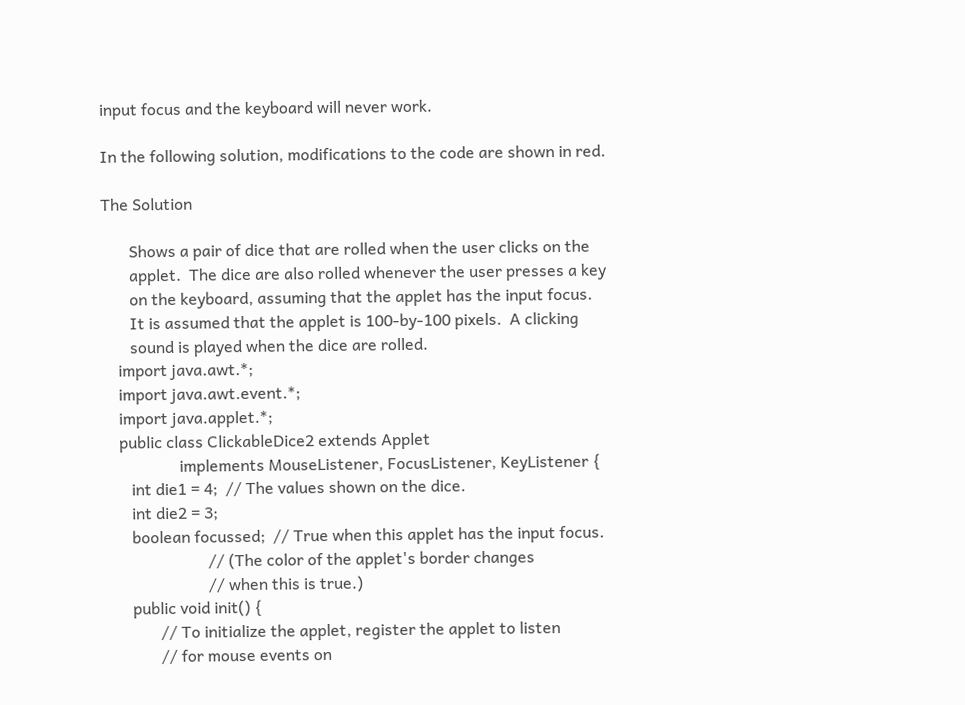input focus and the keyboard will never work.

In the following solution, modifications to the code are shown in red.

The Solution

       Shows a pair of dice that are rolled when the user clicks on the
       applet.  The dice are also rolled whenever the user presses a key
       on the keyboard, assuming that the applet has the input focus.
       It is assumed that the applet is 100-by-100 pixels.  A clicking
       sound is played when the dice are rolled.
    import java.awt.*;
    import java.awt.event.*;
    import java.applet.*;
    public class ClickableDice2 extends Applet
                   implements MouseListener, FocusListener, KeyListener {
       int die1 = 4;  // The values shown on the dice.
       int die2 = 3;
       boolean focussed;  // True when this applet has the input focus.
                          // (The color of the applet's border changes
                          // when this is true.)
       public void init() {
              // To initialize the applet, register the applet to listen
              // for mouse events on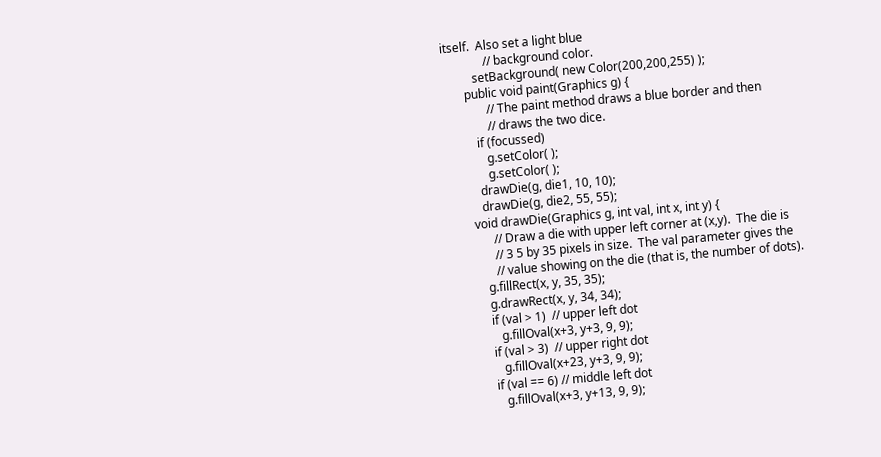itself.  Also set a light blue
              // background color.
          setBackground( new Color(200,200,255) );
       public void paint(Graphics g) {
              // The paint method draws a blue border and then
              // draws the two dice.
          if (focussed)
             g.setColor( );
             g.setColor( );
          drawDie(g, die1, 10, 10);
          drawDie(g, die2, 55, 55);
       void drawDie(Graphics g, int val, int x, int y) {
             // Draw a die with upper left corner at (x,y).  The die is
             // 3 5 by 35 pixels in size.  The val parameter gives the
             // value showing on the die (that is, the number of dots).
          g.fillRect(x, y, 35, 35);
          g.drawRect(x, y, 34, 34);
          if (val > 1)  // upper left dot
             g.fillOval(x+3, y+3, 9, 9);
          if (val > 3)  // upper right dot
             g.fillOval(x+23, y+3, 9, 9);
          if (val == 6) // middle left dot
             g.fillOval(x+3, y+13, 9, 9);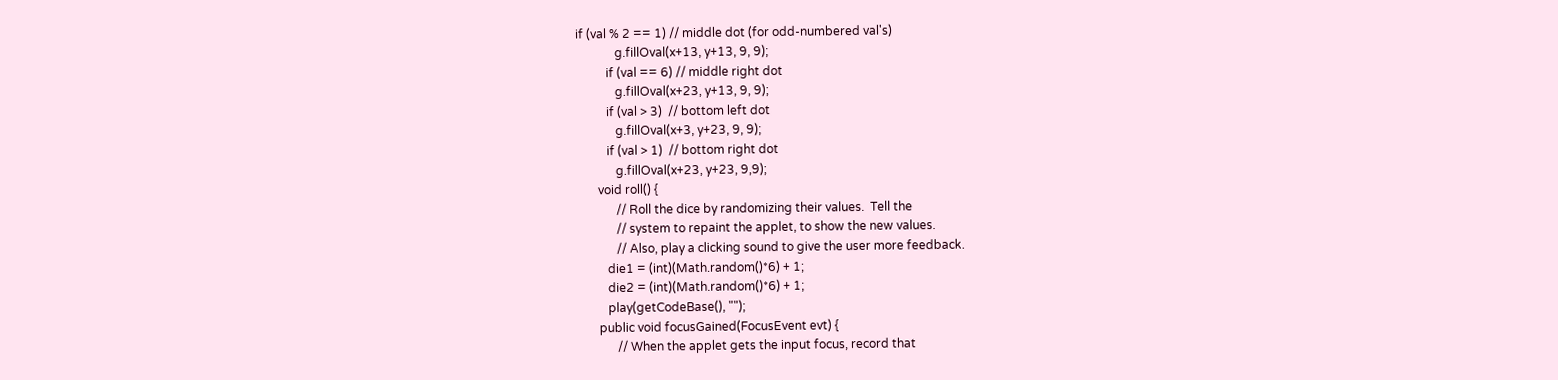if (val % 2 == 1) // middle dot (for odd-numbered val's)
             g.fillOval(x+13, y+13, 9, 9);
          if (val == 6) // middle right dot
             g.fillOval(x+23, y+13, 9, 9);
          if (val > 3)  // bottom left dot
             g.fillOval(x+3, y+23, 9, 9);
          if (val > 1)  // bottom right dot
             g.fillOval(x+23, y+23, 9,9);
       void roll() {
             // Roll the dice by randomizing their values.  Tell the
             // system to repaint the applet, to show the new values.
             // Also, play a clicking sound to give the user more feedback.
          die1 = (int)(Math.random()*6) + 1;
          die2 = (int)(Math.random()*6) + 1;
          play(getCodeBase(), "");
       public void focusGained(FocusEvent evt) {
             // When the applet gets the input focus, record that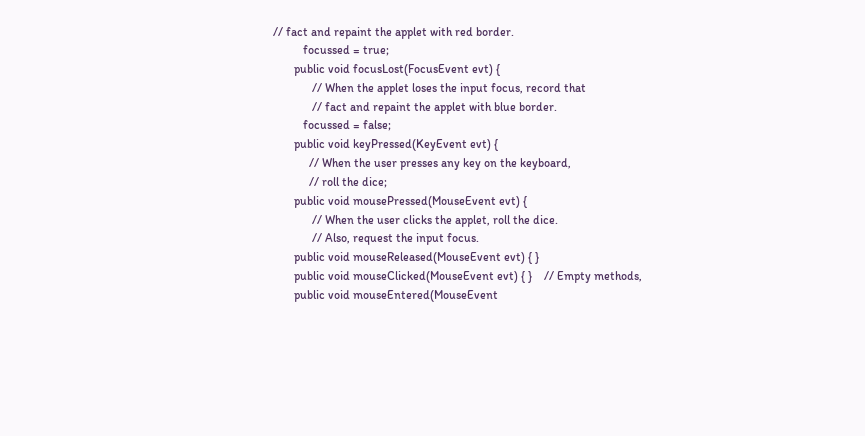// fact and repaint the applet with red border.
          focussed = true;
       public void focusLost(FocusEvent evt) {
             // When the applet loses the input focus, record that
             // fact and repaint the applet with blue border.
          focussed = false;
       public void keyPressed(KeyEvent evt) {
            // When the user presses any key on the keyboard,
            // roll the dice;
       public void mousePressed(MouseEvent evt) {
             // When the user clicks the applet, roll the dice.
             // Also, request the input focus.
       public void mouseReleased(MouseEvent evt) { }
       public void mouseClicked(MouseEvent evt) { }    // Empty methods,
       public void mouseEntered(MouseEvent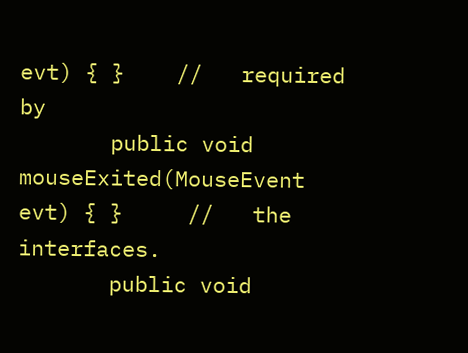evt) { }    //   required by
       public void mouseExited(MouseEvent evt) { }     //   the interfaces.
       public void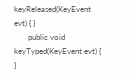keyReleased(KeyEvent evt) { }
       public void keyTyped(KeyEvent evt) { }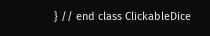} // end class ClickableDice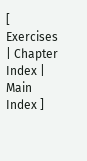[ Exercises | Chapter Index | Main Index ]